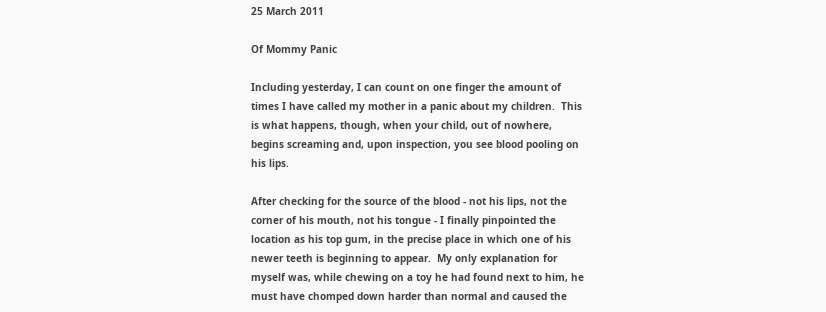25 March 2011

Of Mommy Panic

Including yesterday, I can count on one finger the amount of times I have called my mother in a panic about my children.  This is what happens, though, when your child, out of nowhere, begins screaming and, upon inspection, you see blood pooling on his lips.

After checking for the source of the blood - not his lips, not the corner of his mouth, not his tongue - I finally pinpointed the location as his top gum, in the precise place in which one of his newer teeth is beginning to appear.  My only explanation for myself was, while chewing on a toy he had found next to him, he must have chomped down harder than normal and caused the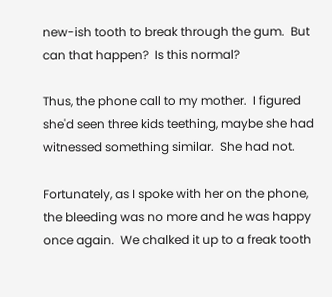new-ish tooth to break through the gum.  But can that happen?  Is this normal?

Thus, the phone call to my mother.  I figured she'd seen three kids teething, maybe she had witnessed something similar.  She had not.

Fortunately, as I spoke with her on the phone, the bleeding was no more and he was happy once again.  We chalked it up to a freak tooth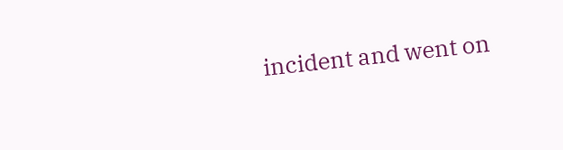incident and went on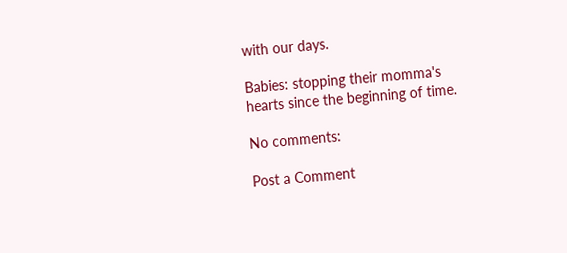with our days.

Babies: stopping their momma's hearts since the beginning of time.

No comments:

Post a Comment